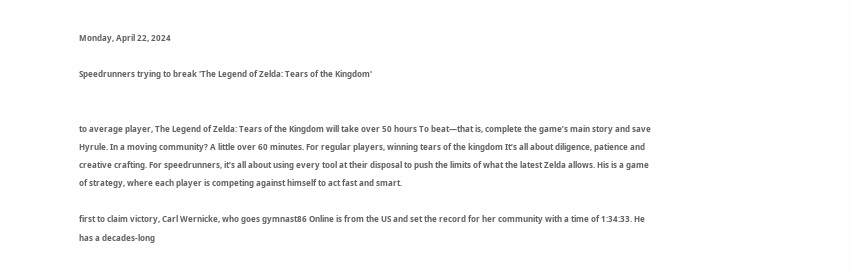Monday, April 22, 2024

Speedrunners trying to break 'The Legend of Zelda: Tears of the Kingdom'


to average player, The Legend of Zelda: Tears of the Kingdom will take over 50 hours To beat—that is, complete the game’s main story and save Hyrule. In a moving community? A little over 60 minutes. For regular players, winning tears of the kingdom It’s all about diligence, patience and creative crafting. For speedrunners, it’s all about using every tool at their disposal to push the limits of what the latest Zelda allows. His is a game of strategy, where each player is competing against himself to act fast and smart.

first to claim victory, Carl Wernicke, who goes gymnast86 Online is from the US and set the record for her community with a time of 1:34:33. He has a decades-long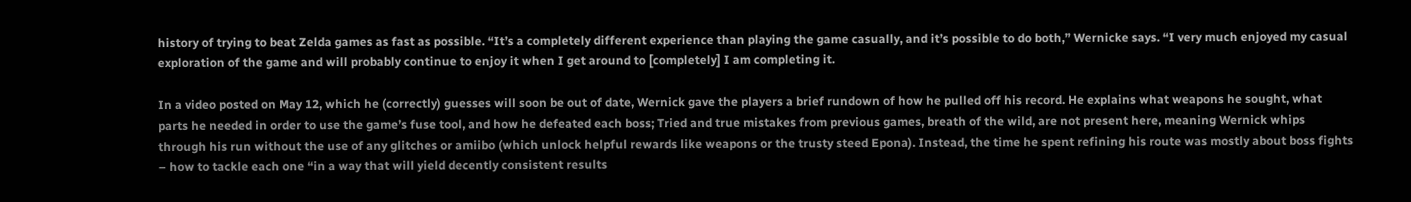history of trying to beat Zelda games as fast as possible. “It’s a completely different experience than playing the game casually, and it’s possible to do both,” Wernicke says. “I very much enjoyed my casual exploration of the game and will probably continue to enjoy it when I get around to [completely] I am completing it.

In a video posted on May 12, which he (correctly) guesses will soon be out of date, Wernick gave the players a brief rundown of how he pulled off his record. He explains what weapons he sought, what parts he needed in order to use the game’s fuse tool, and how he defeated each boss; Tried and true mistakes from previous games, breath of the wild, are not present here, meaning Wernick whips through his run without the use of any glitches or amiibo (which unlock helpful rewards like weapons or the trusty steed Epona). Instead, the time he spent refining his route was mostly about boss fights – how to tackle each one “in a way that will yield decently consistent results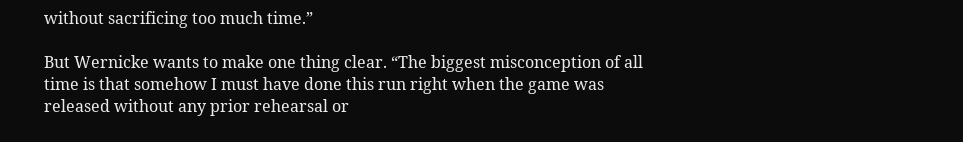without sacrificing too much time.”

But Wernicke wants to make one thing clear. “The biggest misconception of all time is that somehow I must have done this run right when the game was released without any prior rehearsal or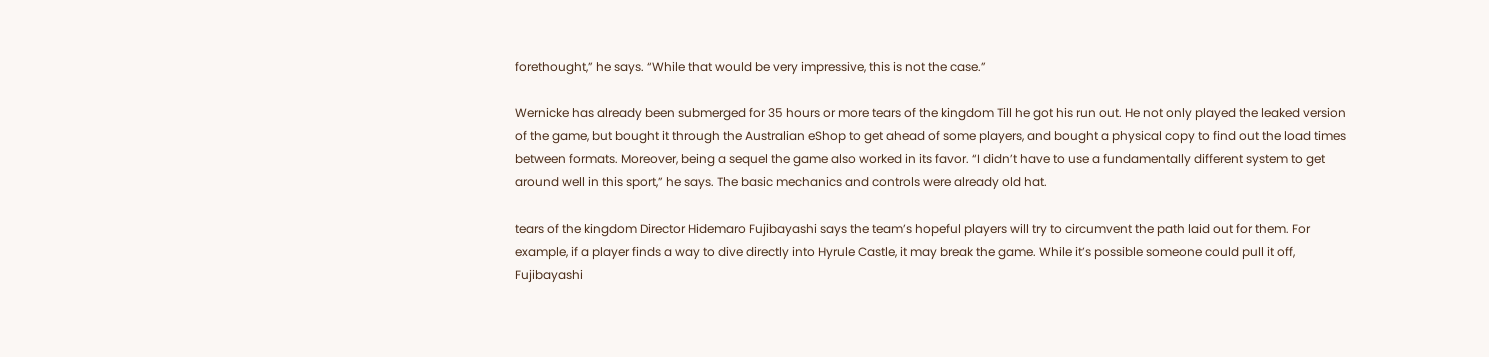forethought,” he says. “While that would be very impressive, this is not the case.”

Wernicke has already been submerged for 35 hours or more tears of the kingdom Till he got his run out. He not only played the leaked version of the game, but bought it through the Australian eShop to get ahead of some players, and bought a physical copy to find out the load times between formats. Moreover, being a sequel the game also worked in its favor. “I didn’t have to use a fundamentally different system to get around well in this sport,” he says. The basic mechanics and controls were already old hat.

tears of the kingdom Director Hidemaro Fujibayashi says the team’s hopeful players will try to circumvent the path laid out for them. For example, if a player finds a way to dive directly into Hyrule Castle, it may break the game. While it’s possible someone could pull it off, Fujibayashi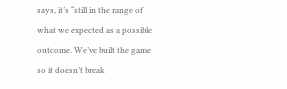says, it’s “still in the range of what we expected as a possible outcome. We’ve built the game so it doesn’t break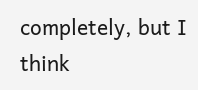completely, but I think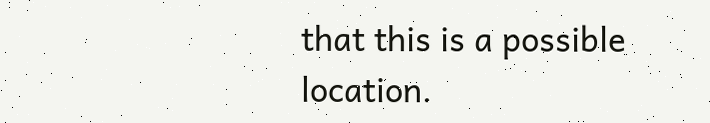that this is a possible location.